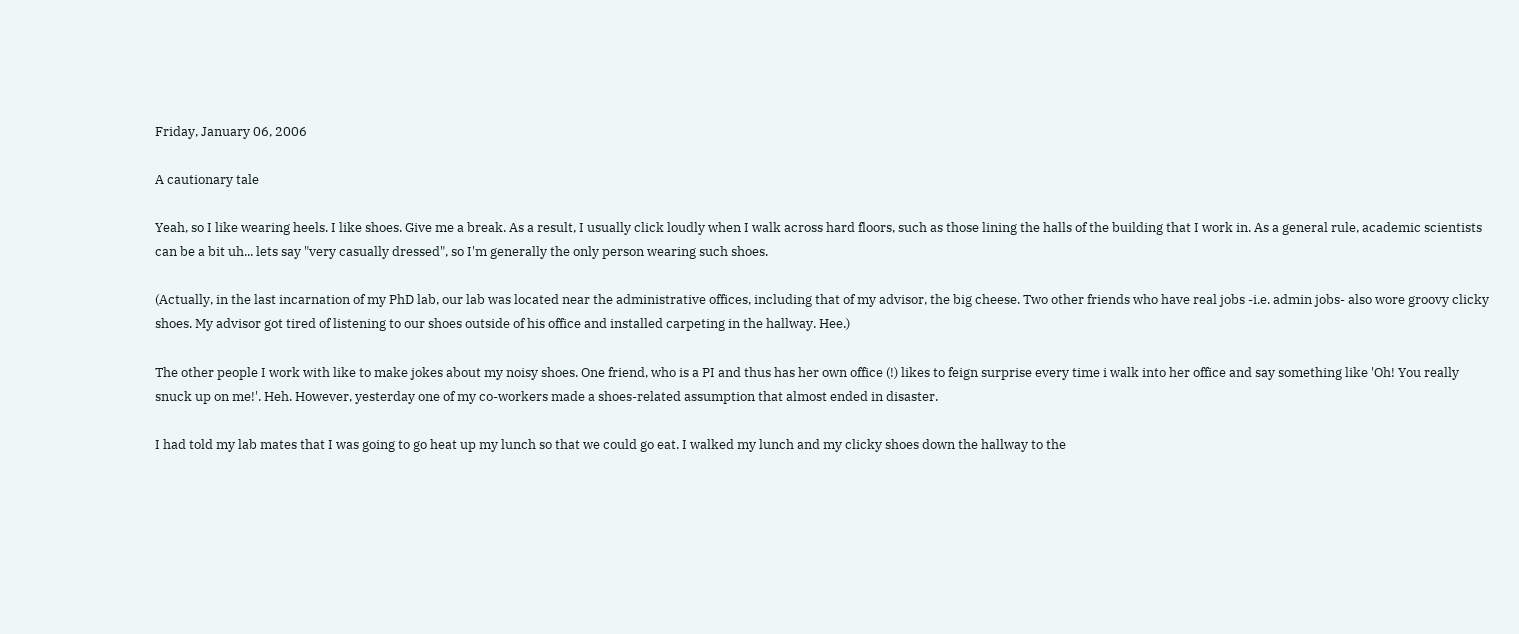Friday, January 06, 2006

A cautionary tale

Yeah, so I like wearing heels. I like shoes. Give me a break. As a result, I usually click loudly when I walk across hard floors, such as those lining the halls of the building that I work in. As a general rule, academic scientists can be a bit uh... lets say "very casually dressed", so I'm generally the only person wearing such shoes.

(Actually, in the last incarnation of my PhD lab, our lab was located near the administrative offices, including that of my advisor, the big cheese. Two other friends who have real jobs -i.e. admin jobs- also wore groovy clicky shoes. My advisor got tired of listening to our shoes outside of his office and installed carpeting in the hallway. Hee.)

The other people I work with like to make jokes about my noisy shoes. One friend, who is a PI and thus has her own office (!) likes to feign surprise every time i walk into her office and say something like 'Oh! You really snuck up on me!'. Heh. However, yesterday one of my co-workers made a shoes-related assumption that almost ended in disaster.

I had told my lab mates that I was going to go heat up my lunch so that we could go eat. I walked my lunch and my clicky shoes down the hallway to the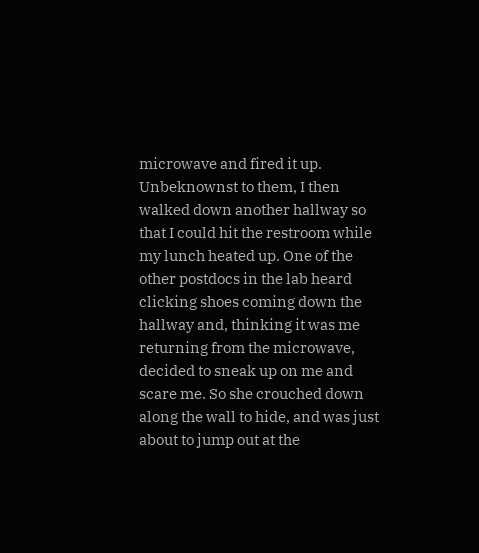microwave and fired it up. Unbeknownst to them, I then walked down another hallway so that I could hit the restroom while my lunch heated up. One of the other postdocs in the lab heard clicking shoes coming down the hallway and, thinking it was me returning from the microwave, decided to sneak up on me and scare me. So she crouched down along the wall to hide, and was just about to jump out at the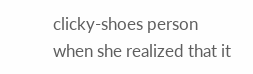clicky-shoes person when she realized that it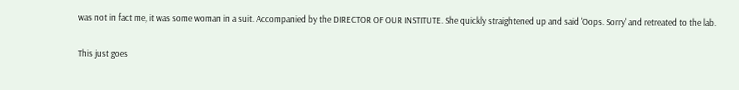was not in fact me, it was some woman in a suit. Accompanied by the DIRECTOR OF OUR INSTITUTE. She quickly straightened up and said 'Oops. Sorry' and retreated to the lab.

This just goes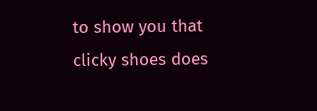to show you that clicky shoes does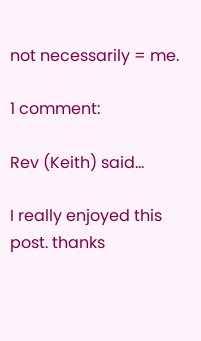not necessarily = me.

1 comment:

Rev (Keith) said...

I really enjoyed this post. thanks